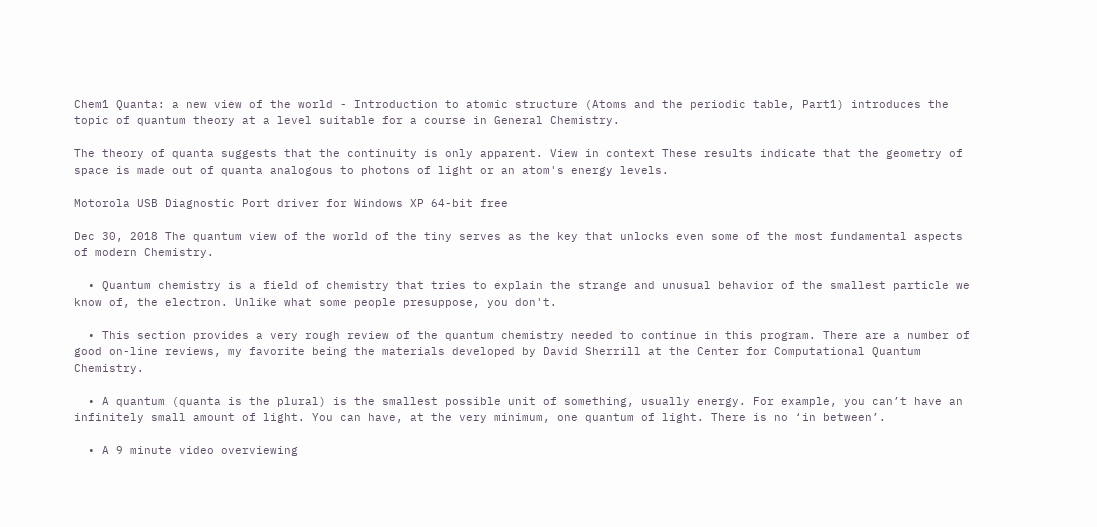Chem1 Quanta: a new view of the world - Introduction to atomic structure (Atoms and the periodic table, Part1) introduces the topic of quantum theory at a level suitable for a course in General Chemistry.

The theory of quanta suggests that the continuity is only apparent. View in context These results indicate that the geometry of space is made out of quanta analogous to photons of light or an atom's energy levels.

Motorola USB Diagnostic Port driver for Windows XP 64-bit free

Dec 30, 2018 The quantum view of the world of the tiny serves as the key that unlocks even some of the most fundamental aspects of modern Chemistry.

  • Quantum chemistry is a field of chemistry that tries to explain the strange and unusual behavior of the smallest particle we know of, the electron. Unlike what some people presuppose, you don't.

  • This section provides a very rough review of the quantum chemistry needed to continue in this program. There are a number of good on-line reviews, my favorite being the materials developed by David Sherrill at the Center for Computational Quantum Chemistry.

  • A quantum (quanta is the plural) is the smallest possible unit of something, usually energy. For example, you can’t have an infinitely small amount of light. You can have, at the very minimum, one quantum of light. There is no ‘in between’.

  • A 9 minute video overviewing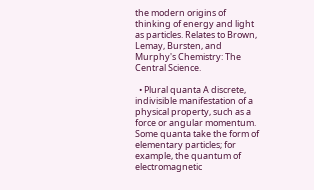the modern origins of thinking of energy and light as particles. Relates to Brown, Lemay, Bursten, and Murphy's Chemistry: The Central Science.

  • Plural quanta A discrete, indivisible manifestation of a physical property, such as a force or angular momentum. Some quanta take the form of elementary particles; for example, the quantum of electromagnetic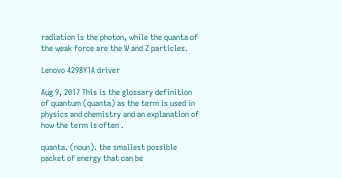radiation is the photon, while the quanta of the weak force are the W and Z particles.

Lenovo 4298Y1A driver

Aug 9, 2017 This is the glossary definition of quantum (quanta) as the term is used in physics and chemistry and an explanation of how the term is often .

quanta. (noun). the smallest possible packet of energy that can be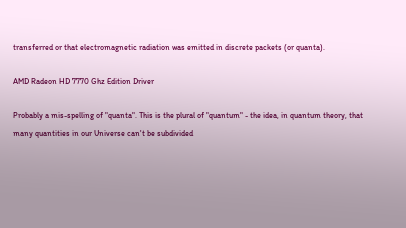transferred or that electromagnetic radiation was emitted in discrete packets (or quanta).

AMD Radeon HD 7770 Ghz Edition Driver

Probably a mis-spelling of "quanta". This is the plural of "quantum" - the idea, in quantum theory, that many quantities in our Universe can't be subdivided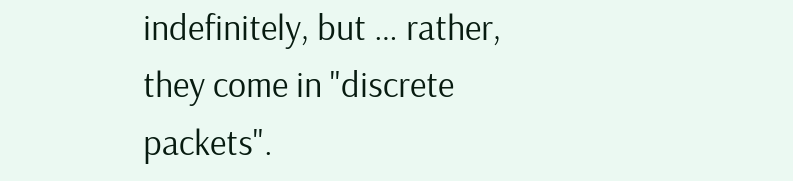indefinitely, but … rather, they come in "discrete packets".